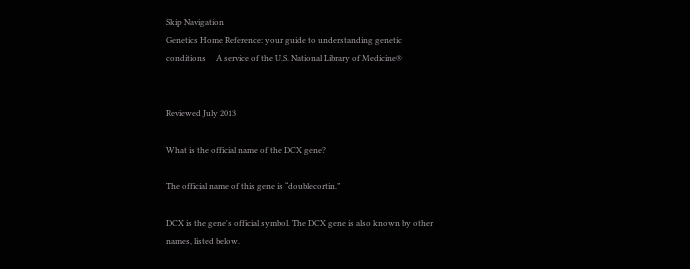Skip Navigation
Genetics Home Reference: your guide to understanding genetic conditions     A service of the U.S. National Library of Medicine®


Reviewed July 2013

What is the official name of the DCX gene?

The official name of this gene is “doublecortin.”

DCX is the gene's official symbol. The DCX gene is also known by other names, listed below.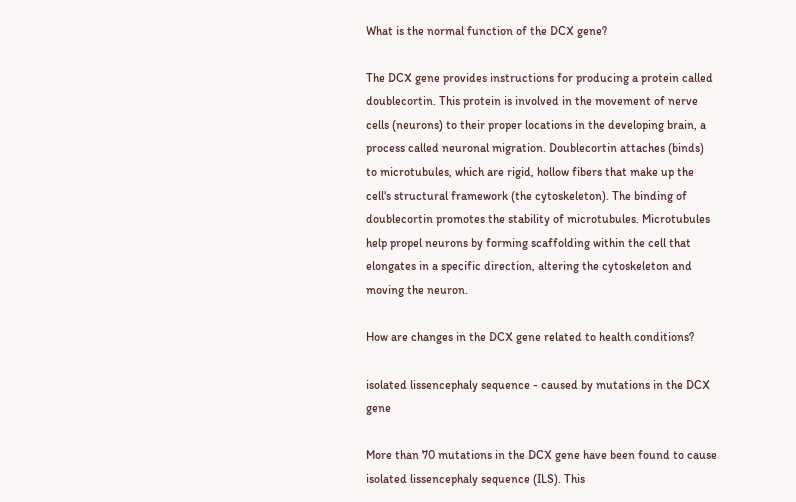What is the normal function of the DCX gene?

The DCX gene provides instructions for producing a protein called doublecortin. This protein is involved in the movement of nerve cells (neurons) to their proper locations in the developing brain, a process called neuronal migration. Doublecortin attaches (binds) to microtubules, which are rigid, hollow fibers that make up the cell's structural framework (the cytoskeleton). The binding of doublecortin promotes the stability of microtubules. Microtubules help propel neurons by forming scaffolding within the cell that elongates in a specific direction, altering the cytoskeleton and moving the neuron.

How are changes in the DCX gene related to health conditions?

isolated lissencephaly sequence - caused by mutations in the DCX gene

More than 70 mutations in the DCX gene have been found to cause isolated lissencephaly sequence (ILS). This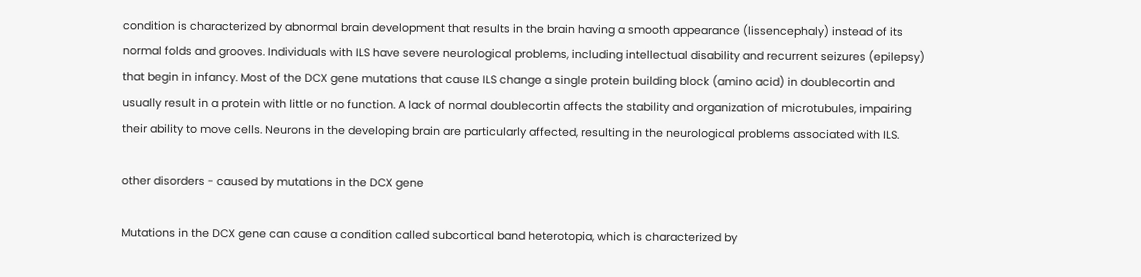condition is characterized by abnormal brain development that results in the brain having a smooth appearance (lissencephaly) instead of its normal folds and grooves. Individuals with ILS have severe neurological problems, including intellectual disability and recurrent seizures (epilepsy) that begin in infancy. Most of the DCX gene mutations that cause ILS change a single protein building block (amino acid) in doublecortin and usually result in a protein with little or no function. A lack of normal doublecortin affects the stability and organization of microtubules, impairing their ability to move cells. Neurons in the developing brain are particularly affected, resulting in the neurological problems associated with ILS.

other disorders - caused by mutations in the DCX gene

Mutations in the DCX gene can cause a condition called subcortical band heterotopia, which is characterized by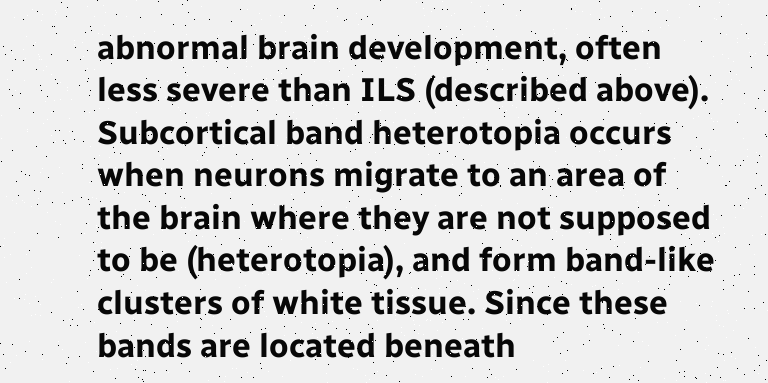abnormal brain development, often less severe than ILS (described above). Subcortical band heterotopia occurs when neurons migrate to an area of the brain where they are not supposed to be (heterotopia), and form band-like clusters of white tissue. Since these bands are located beneath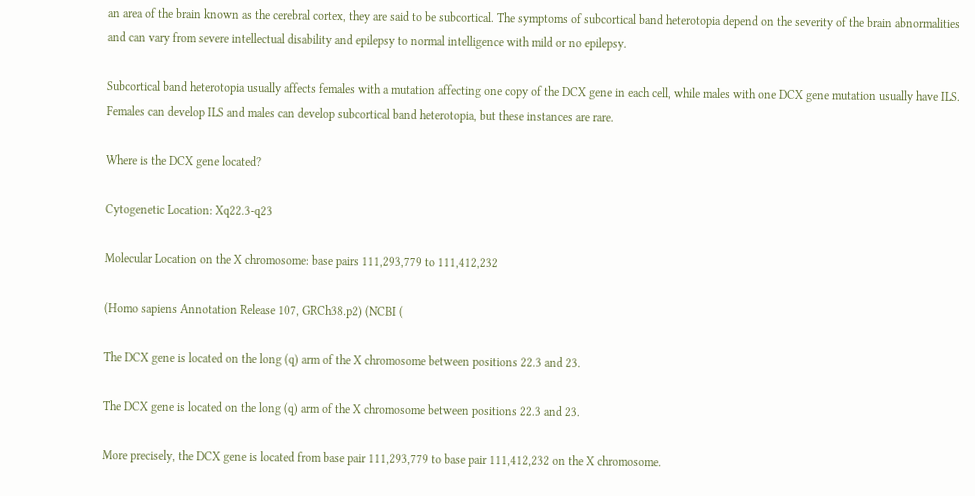an area of the brain known as the cerebral cortex, they are said to be subcortical. The symptoms of subcortical band heterotopia depend on the severity of the brain abnormalities and can vary from severe intellectual disability and epilepsy to normal intelligence with mild or no epilepsy.

Subcortical band heterotopia usually affects females with a mutation affecting one copy of the DCX gene in each cell, while males with one DCX gene mutation usually have ILS. Females can develop ILS and males can develop subcortical band heterotopia, but these instances are rare.

Where is the DCX gene located?

Cytogenetic Location: Xq22.3-q23

Molecular Location on the X chromosome: base pairs 111,293,779 to 111,412,232

(Homo sapiens Annotation Release 107, GRCh38.p2) (NCBI (

The DCX gene is located on the long (q) arm of the X chromosome between positions 22.3 and 23.

The DCX gene is located on the long (q) arm of the X chromosome between positions 22.3 and 23.

More precisely, the DCX gene is located from base pair 111,293,779 to base pair 111,412,232 on the X chromosome.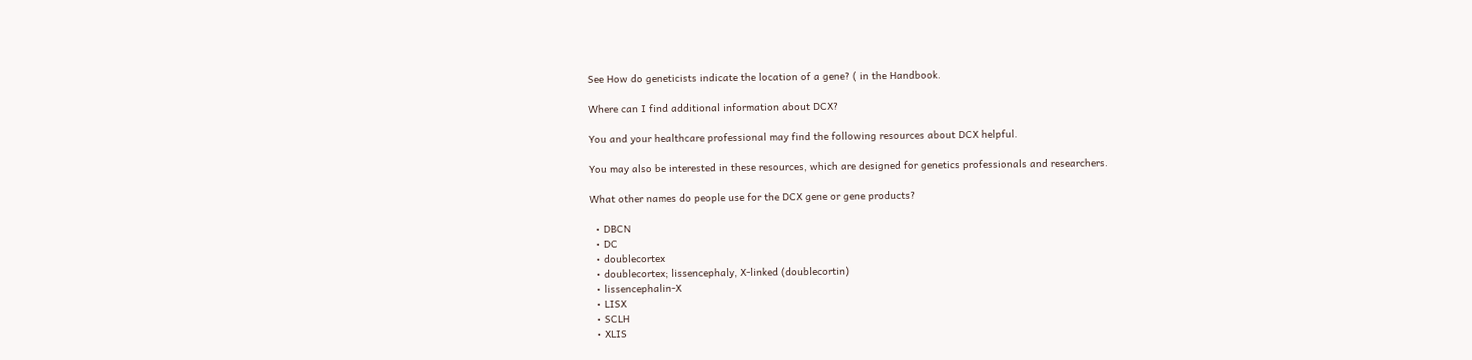See How do geneticists indicate the location of a gene? ( in the Handbook.

Where can I find additional information about DCX?

You and your healthcare professional may find the following resources about DCX helpful.

You may also be interested in these resources, which are designed for genetics professionals and researchers.

What other names do people use for the DCX gene or gene products?

  • DBCN
  • DC
  • doublecortex
  • doublecortex; lissencephaly, X-linked (doublecortin)
  • lissencephalin-X
  • LISX
  • SCLH
  • XLIS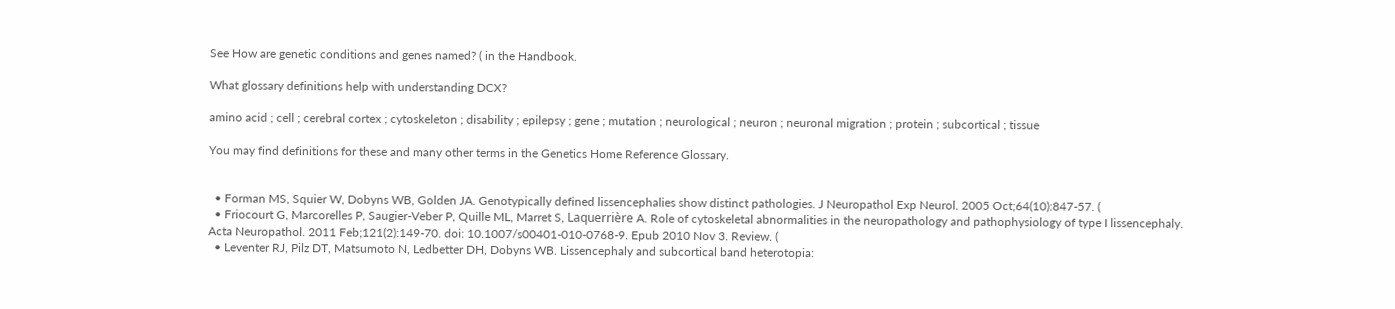See How are genetic conditions and genes named? ( in the Handbook.

What glossary definitions help with understanding DCX?

amino acid ; cell ; cerebral cortex ; cytoskeleton ; disability ; epilepsy ; gene ; mutation ; neurological ; neuron ; neuronal migration ; protein ; subcortical ; tissue

You may find definitions for these and many other terms in the Genetics Home Reference Glossary.


  • Forman MS, Squier W, Dobyns WB, Golden JA. Genotypically defined lissencephalies show distinct pathologies. J Neuropathol Exp Neurol. 2005 Oct;64(10):847-57. (
  • Friocourt G, Marcorelles P, Saugier-Veber P, Quille ML, Marret S, Laquerrière A. Role of cytoskeletal abnormalities in the neuropathology and pathophysiology of type I lissencephaly. Acta Neuropathol. 2011 Feb;121(2):149-70. doi: 10.1007/s00401-010-0768-9. Epub 2010 Nov 3. Review. (
  • Leventer RJ, Pilz DT, Matsumoto N, Ledbetter DH, Dobyns WB. Lissencephaly and subcortical band heterotopia: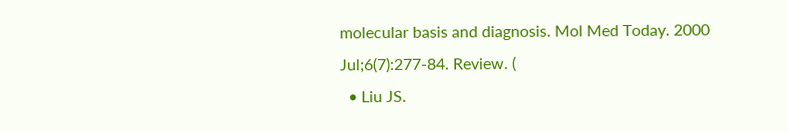molecular basis and diagnosis. Mol Med Today. 2000 Jul;6(7):277-84. Review. (
  • Liu JS.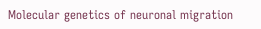Molecular genetics of neuronal migration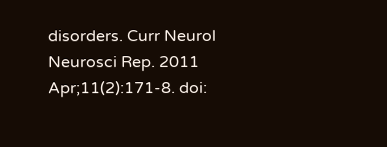disorders. Curr Neurol Neurosci Rep. 2011 Apr;11(2):171-8. doi: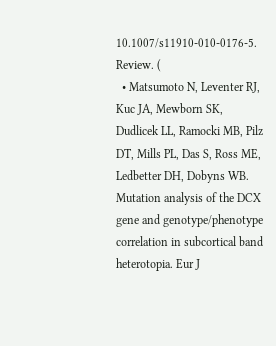10.1007/s11910-010-0176-5. Review. (
  • Matsumoto N, Leventer RJ, Kuc JA, Mewborn SK, Dudlicek LL, Ramocki MB, Pilz DT, Mills PL, Das S, Ross ME, Ledbetter DH, Dobyns WB. Mutation analysis of the DCX gene and genotype/phenotype correlation in subcortical band heterotopia. Eur J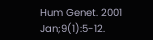Hum Genet. 2001 Jan;9(1):5-12.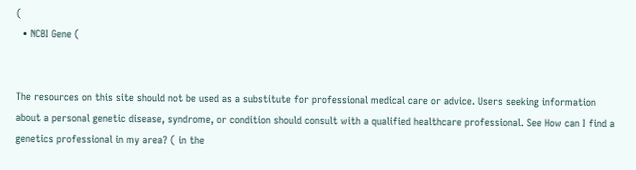(
  • NCBI Gene (


The resources on this site should not be used as a substitute for professional medical care or advice. Users seeking information about a personal genetic disease, syndrome, or condition should consult with a qualified healthcare professional. See How can I find a genetics professional in my area? ( in the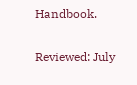Handbook.

Reviewed: July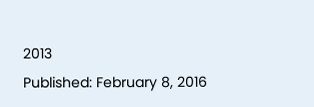2013
Published: February 8, 2016